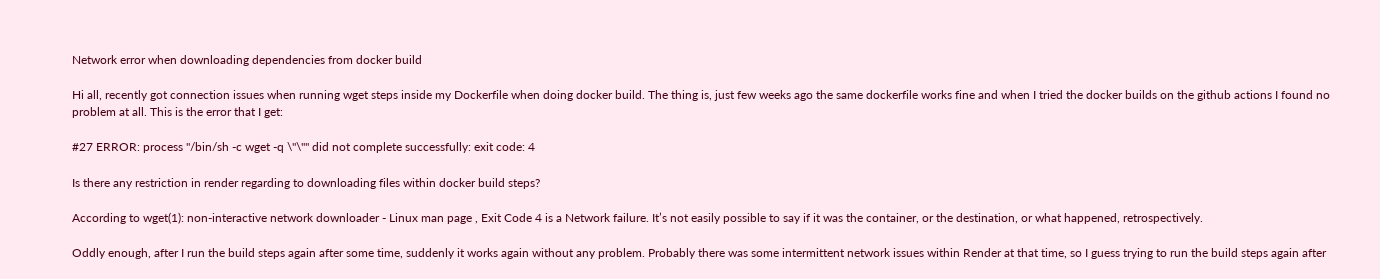Network error when downloading dependencies from docker build

Hi all, recently got connection issues when running wget steps inside my Dockerfile when doing docker build. The thing is, just few weeks ago the same dockerfile works fine and when I tried the docker builds on the github actions I found no problem at all. This is the error that I get:

#27 ERROR: process "/bin/sh -c wget -q \"\"" did not complete successfully: exit code: 4

Is there any restriction in render regarding to downloading files within docker build steps?

According to wget(1): non-interactive network downloader - Linux man page , Exit Code 4 is a Network failure. It’s not easily possible to say if it was the container, or the destination, or what happened, retrospectively.

Oddly enough, after I run the build steps again after some time, suddenly it works again without any problem. Probably there was some intermittent network issues within Render at that time, so I guess trying to run the build steps again after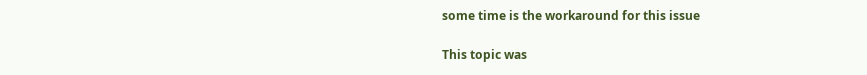some time is the workaround for this issue

This topic was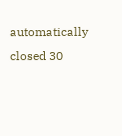automatically closed 30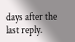days after the last reply.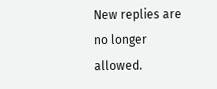New replies are no longer allowed.